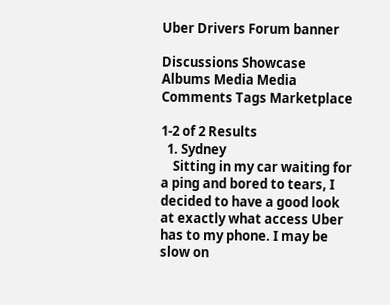Uber Drivers Forum banner

Discussions Showcase Albums Media Media Comments Tags Marketplace

1-2 of 2 Results
  1. Sydney
    Sitting in my car waiting for a ping and bored to tears, I decided to have a good look at exactly what access Uber has to my phone. I may be slow on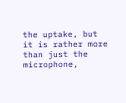the uptake, but it is rather more than just the microphone,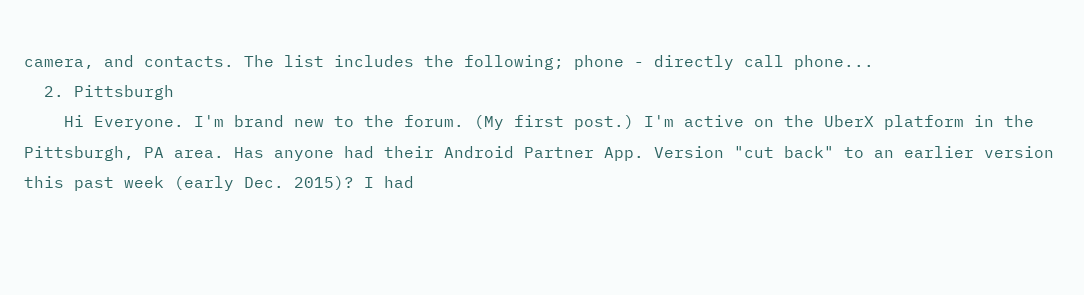camera, and contacts. The list includes the following; phone - directly call phone...
  2. Pittsburgh
    Hi Everyone. I'm brand new to the forum. (My first post.) I'm active on the UberX platform in the Pittsburgh, PA area. Has anyone had their Android Partner App. Version "cut back" to an earlier version this past week (early Dec. 2015)? I had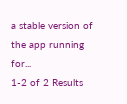a stable version of the app running for...
1-2 of 2 Results